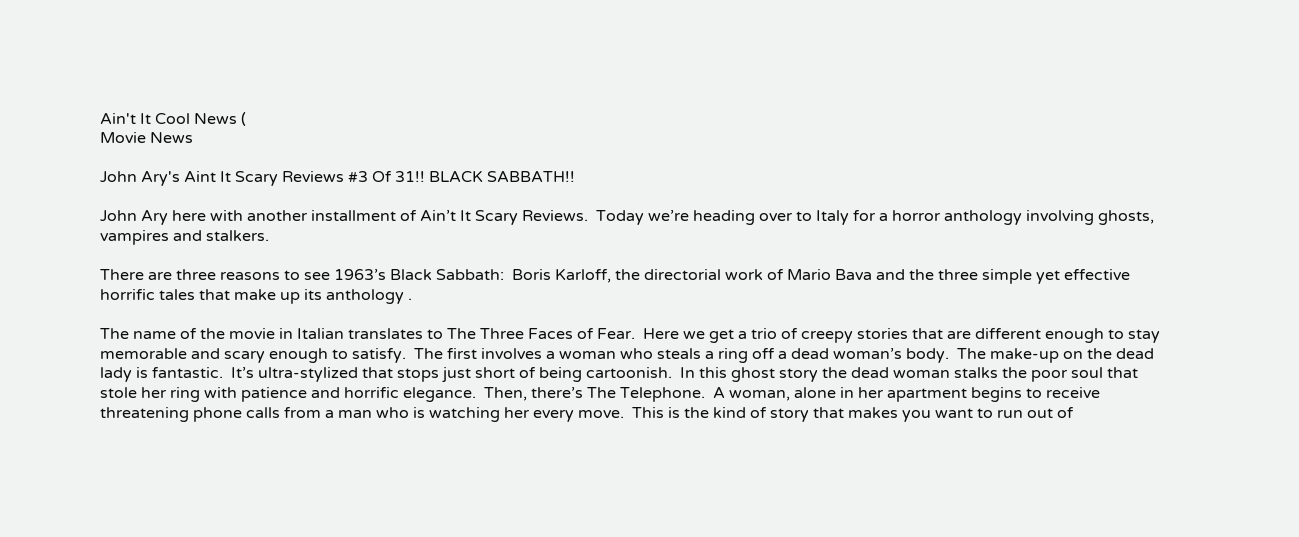Ain't It Cool News (
Movie News

John Ary's Aint It Scary Reviews #3 Of 31!! BLACK SABBATH!!

John Ary here with another installment of Ain’t It Scary Reviews.  Today we’re heading over to Italy for a horror anthology involving ghosts, vampires and stalkers.

There are three reasons to see 1963’s Black Sabbath:  Boris Karloff, the directorial work of Mario Bava and the three simple yet effective horrific tales that make up its anthology .

The name of the movie in Italian translates to The Three Faces of Fear.  Here we get a trio of creepy stories that are different enough to stay memorable and scary enough to satisfy.  The first involves a woman who steals a ring off a dead woman’s body.  The make-up on the dead lady is fantastic.  It’s ultra-stylized that stops just short of being cartoonish.  In this ghost story the dead woman stalks the poor soul that stole her ring with patience and horrific elegance.  Then, there’s The Telephone.  A woman, alone in her apartment begins to receive threatening phone calls from a man who is watching her every move.  This is the kind of story that makes you want to run out of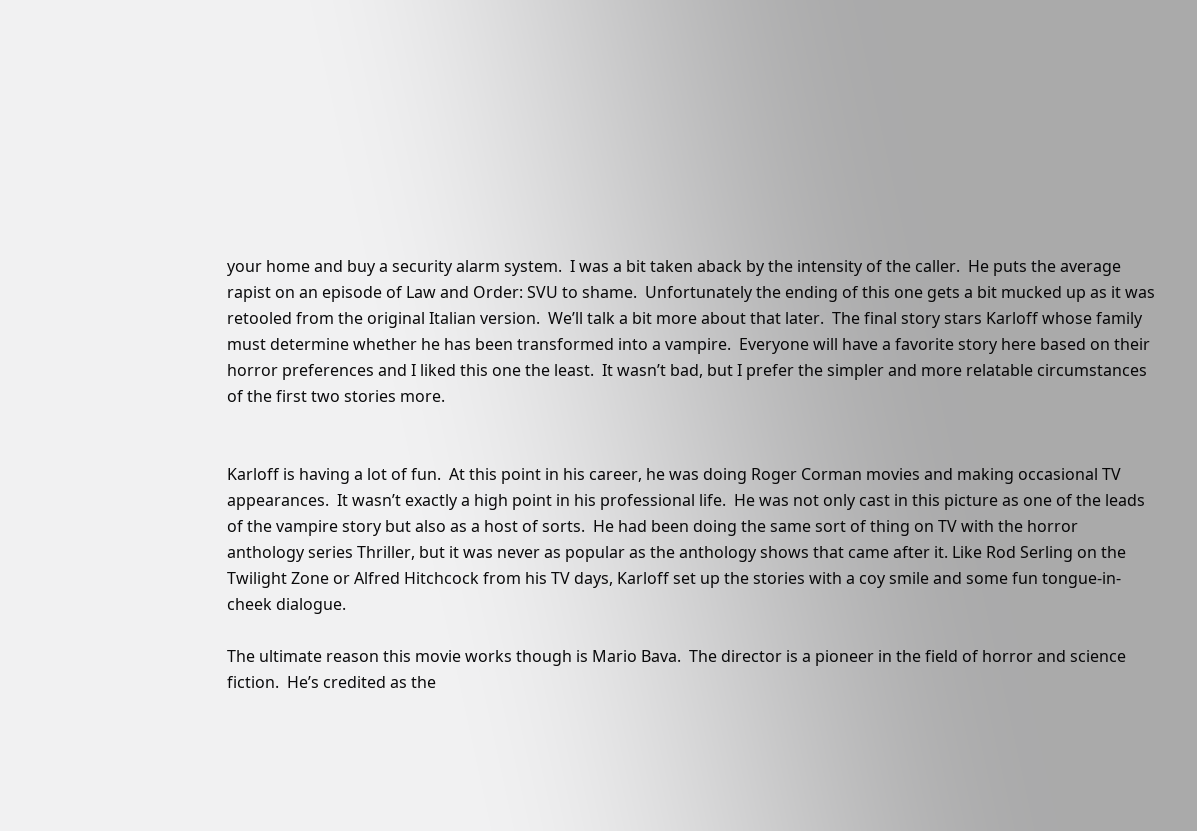your home and buy a security alarm system.  I was a bit taken aback by the intensity of the caller.  He puts the average rapist on an episode of Law and Order: SVU to shame.  Unfortunately the ending of this one gets a bit mucked up as it was retooled from the original Italian version.  We’ll talk a bit more about that later.  The final story stars Karloff whose family must determine whether he has been transformed into a vampire.  Everyone will have a favorite story here based on their horror preferences and I liked this one the least.  It wasn’t bad, but I prefer the simpler and more relatable circumstances of the first two stories more.


Karloff is having a lot of fun.  At this point in his career, he was doing Roger Corman movies and making occasional TV appearances.  It wasn’t exactly a high point in his professional life.  He was not only cast in this picture as one of the leads of the vampire story but also as a host of sorts.  He had been doing the same sort of thing on TV with the horror anthology series Thriller, but it was never as popular as the anthology shows that came after it. Like Rod Serling on the Twilight Zone or Alfred Hitchcock from his TV days, Karloff set up the stories with a coy smile and some fun tongue-in-cheek dialogue.

The ultimate reason this movie works though is Mario Bava.  The director is a pioneer in the field of horror and science fiction.  He’s credited as the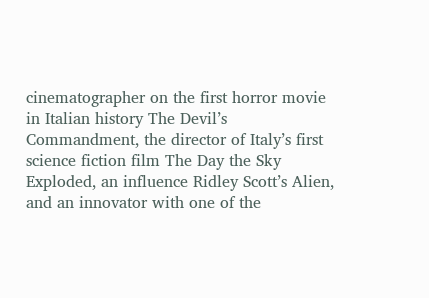cinematographer on the first horror movie in Italian history The Devil’s Commandment, the director of Italy’s first science fiction film The Day the Sky Exploded, an influence Ridley Scott’s Alien, and an innovator with one of the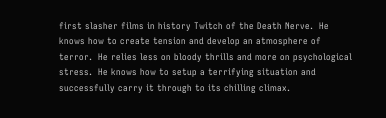first slasher films in history Twitch of the Death Nerve.  He knows how to create tension and develop an atmosphere of terror.  He relies less on bloody thrills and more on psychological stress.  He knows how to setup a terrifying situation and successfully carry it through to its chilling climax.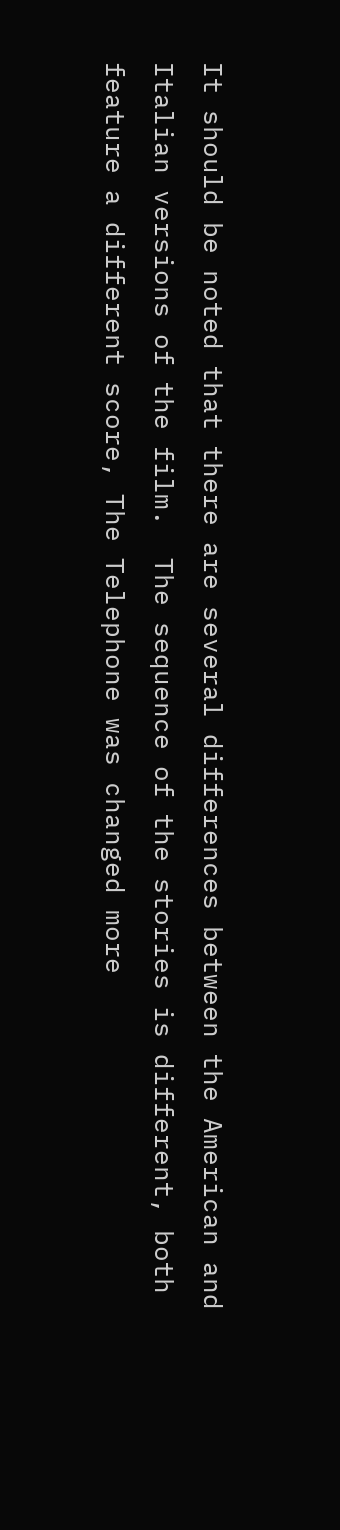It should be noted that there are several differences between the American and Italian versions of the film.  The sequence of the stories is different, both feature a different score, The Telephone was changed more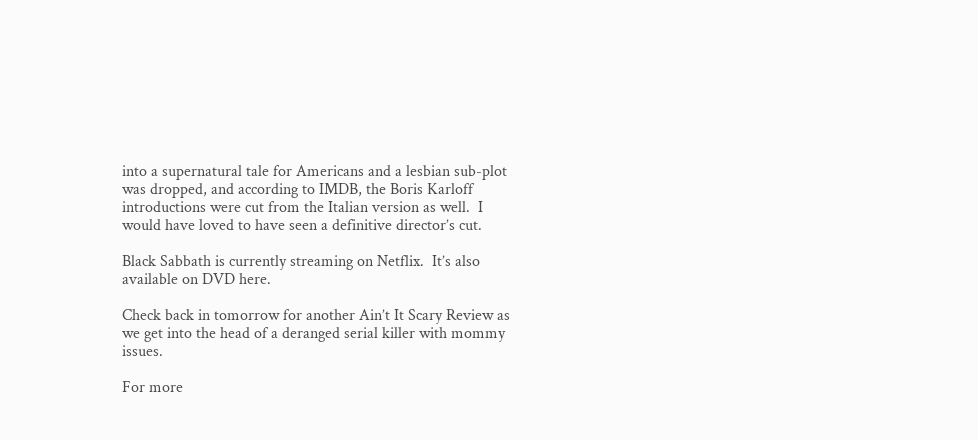into a supernatural tale for Americans and a lesbian sub-plot was dropped, and according to IMDB, the Boris Karloff introductions were cut from the Italian version as well.  I would have loved to have seen a definitive director’s cut.

Black Sabbath is currently streaming on Netflix.  It’s also available on DVD here.

Check back in tomorrow for another Ain’t It Scary Review as we get into the head of a deranged serial killer with mommy issues.

For more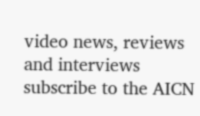video news, reviews and interviews subscribe to the AICN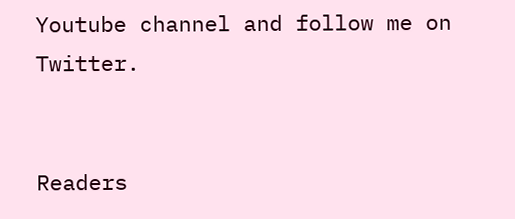Youtube channel and follow me on Twitter.


Readers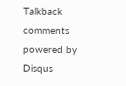Talkback
comments powered by Disqus